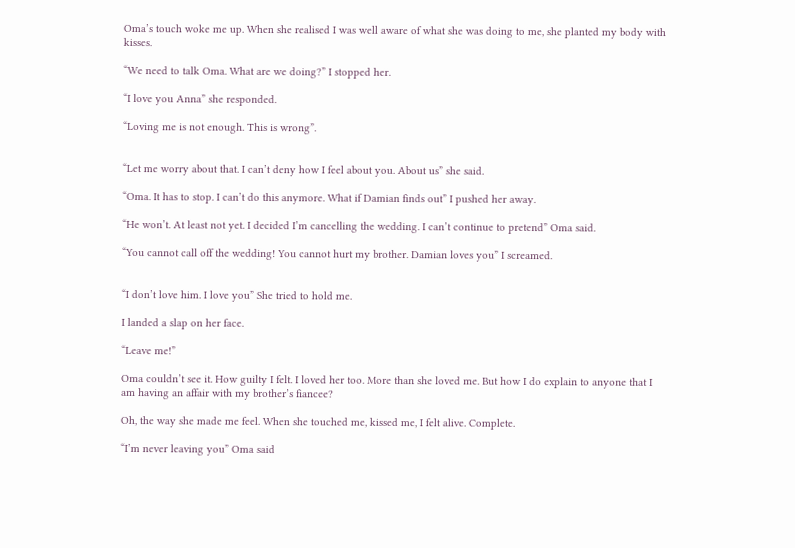Oma’s touch woke me up. When she realised I was well aware of what she was doing to me, she planted my body with kisses.

“We need to talk Oma. What are we doing?” I stopped her.

“I love you Anna” she responded.

“Loving me is not enough. This is wrong”.


“Let me worry about that. I can’t deny how I feel about you. About us” she said.

“Oma. It has to stop. I can’t do this anymore. What if Damian finds out” I pushed her away.

“He won’t. At least not yet. I decided I’m cancelling the wedding. I can’t continue to pretend” Oma said.

“You cannot call off the wedding! You cannot hurt my brother. Damian loves you” I screamed.


“I don’t love him. I love you” She tried to hold me.

I landed a slap on her face.

“Leave me!”

Oma couldn’t see it. How guilty I felt. I loved her too. More than she loved me. But how I do explain to anyone that I am having an affair with my brother’s fiancee?

Oh, the way she made me feel. When she touched me, kissed me, I felt alive. Complete.

“I’m never leaving you” Oma said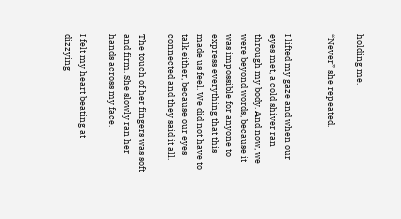holding me.

“Never” she repeated.


I lifted my gaze and when our eyes met, a cold shiver ran through my body. And now, we were beyond words, because it was impossible for anyone to express everything that this made us feel. We did not have to talk either, because our eyes connected and they said it all.

The touch of her fingers was soft and firm. She slowly ran her hands across my face.

I felt my heart beating at dizzying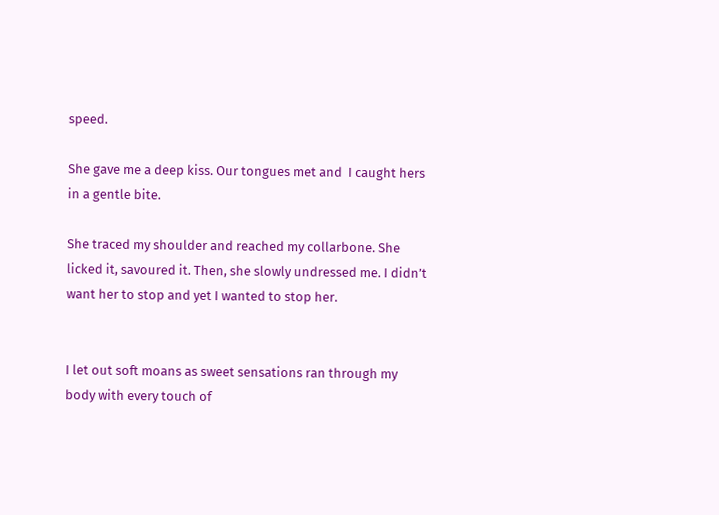speed.

She gave me a deep kiss. Our tongues met and  I caught hers in a gentle bite.

She traced my shoulder and reached my collarbone. She licked it, savoured it. Then, she slowly undressed me. I didn’t want her to stop and yet I wanted to stop her.


I let out soft moans as sweet sensations ran through my body with every touch of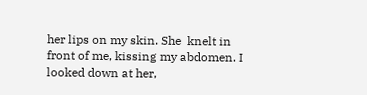her lips on my skin. She  knelt in front of me, kissing my abdomen. I looked down at her,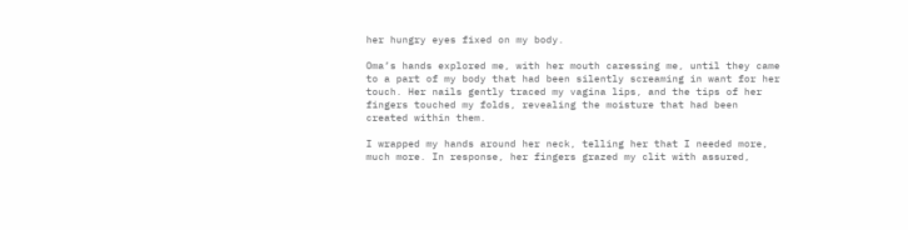her hungry eyes fixed on my body.

Oma’s hands explored me, with her mouth caressing me, until they came to a part of my body that had been silently screaming in want for her touch. Her nails gently traced my vagina lips, and the tips of her fingers touched my folds, revealing the moisture that had been created within them.

I wrapped my hands around her neck, telling her that I needed more, much more. In response, her fingers grazed my clit with assured,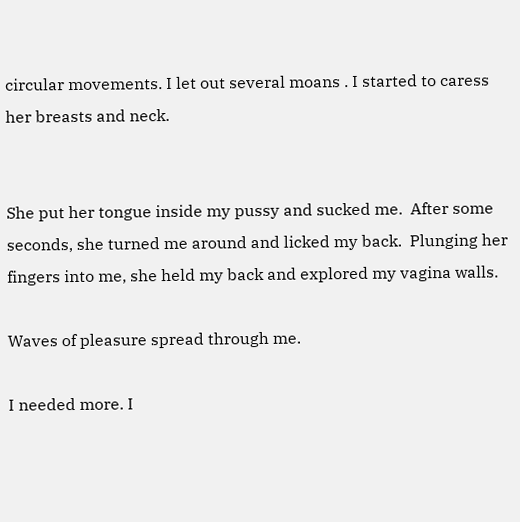circular movements. I let out several moans . I started to caress her breasts and neck.


She put her tongue inside my pussy and sucked me.  After some seconds, she turned me around and licked my back.  Plunging her fingers into me, she held my back and explored my vagina walls.

Waves of pleasure spread through me.

I needed more. I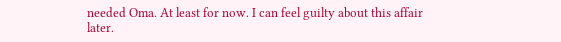needed Oma. At least for now. I can feel guilty about this affair later.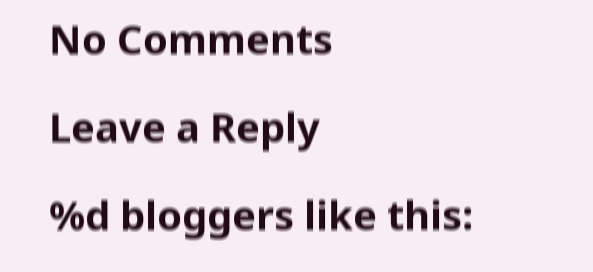No Comments

Leave a Reply

%d bloggers like this: